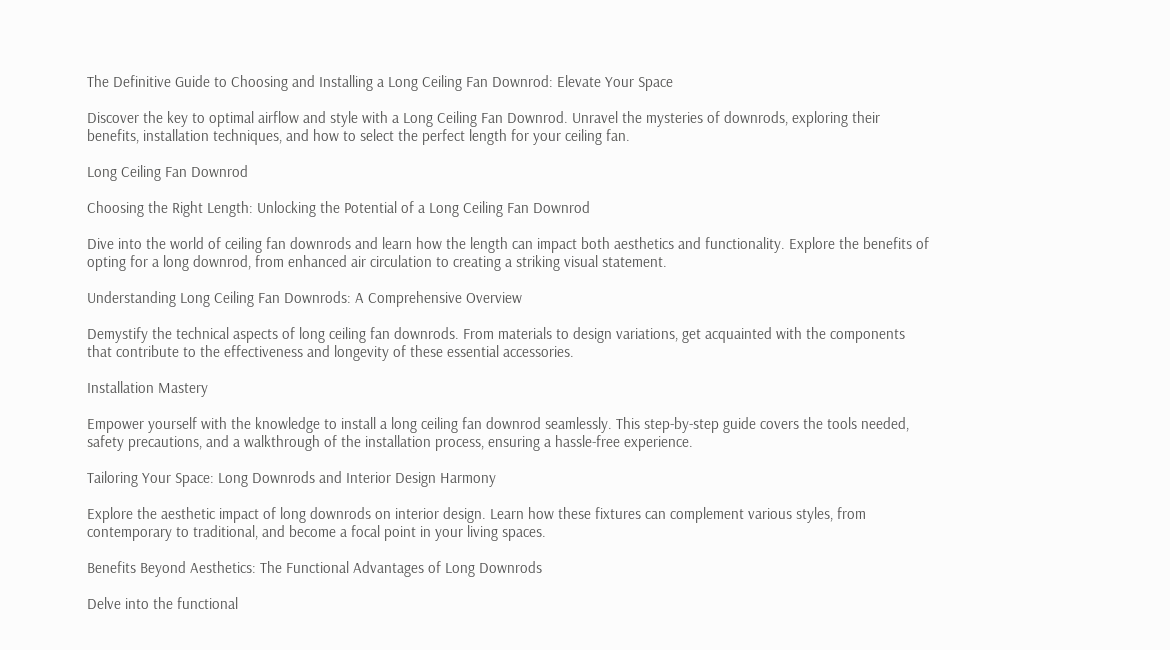The Definitive Guide to Choosing and Installing a Long Ceiling Fan Downrod: Elevate Your Space

Discover the key to optimal airflow and style with a Long Ceiling Fan Downrod. Unravel the mysteries of downrods, exploring their benefits, installation techniques, and how to select the perfect length for your ceiling fan.

Long Ceiling Fan Downrod

Choosing the Right Length: Unlocking the Potential of a Long Ceiling Fan Downrod

Dive into the world of ceiling fan downrods and learn how the length can impact both aesthetics and functionality. Explore the benefits of opting for a long downrod, from enhanced air circulation to creating a striking visual statement.

Understanding Long Ceiling Fan Downrods: A Comprehensive Overview

Demystify the technical aspects of long ceiling fan downrods. From materials to design variations, get acquainted with the components that contribute to the effectiveness and longevity of these essential accessories.

Installation Mastery

Empower yourself with the knowledge to install a long ceiling fan downrod seamlessly. This step-by-step guide covers the tools needed, safety precautions, and a walkthrough of the installation process, ensuring a hassle-free experience.

Tailoring Your Space: Long Downrods and Interior Design Harmony

Explore the aesthetic impact of long downrods on interior design. Learn how these fixtures can complement various styles, from contemporary to traditional, and become a focal point in your living spaces.

Benefits Beyond Aesthetics: The Functional Advantages of Long Downrods

Delve into the functional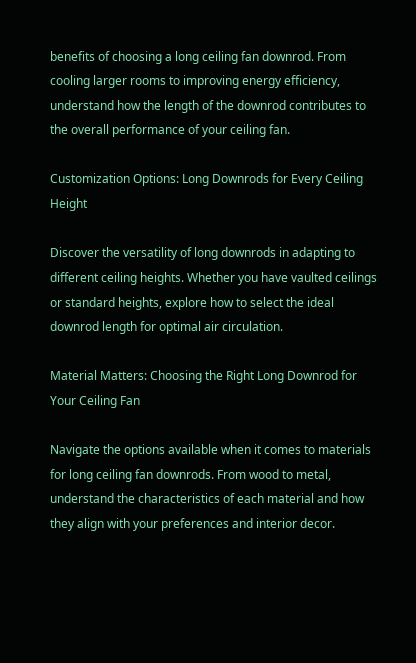benefits of choosing a long ceiling fan downrod. From cooling larger rooms to improving energy efficiency, understand how the length of the downrod contributes to the overall performance of your ceiling fan.

Customization Options: Long Downrods for Every Ceiling Height

Discover the versatility of long downrods in adapting to different ceiling heights. Whether you have vaulted ceilings or standard heights, explore how to select the ideal downrod length for optimal air circulation.

Material Matters: Choosing the Right Long Downrod for Your Ceiling Fan

Navigate the options available when it comes to materials for long ceiling fan downrods. From wood to metal, understand the characteristics of each material and how they align with your preferences and interior decor.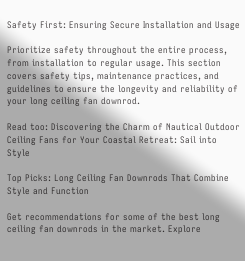Safety First: Ensuring Secure Installation and Usage

Prioritize safety throughout the entire process, from installation to regular usage. This section covers safety tips, maintenance practices, and guidelines to ensure the longevity and reliability of your long ceiling fan downrod.

Read too: Discovering the Charm of Nautical Outdoor Ceiling Fans for Your Coastal Retreat: Sail into Style

Top Picks: Long Ceiling Fan Downrods That Combine Style and Function

Get recommendations for some of the best long ceiling fan downrods in the market. Explore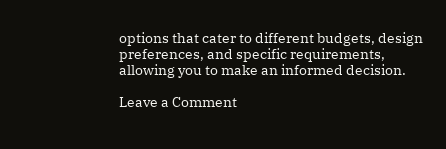options that cater to different budgets, design preferences, and specific requirements, allowing you to make an informed decision.

Leave a Comment